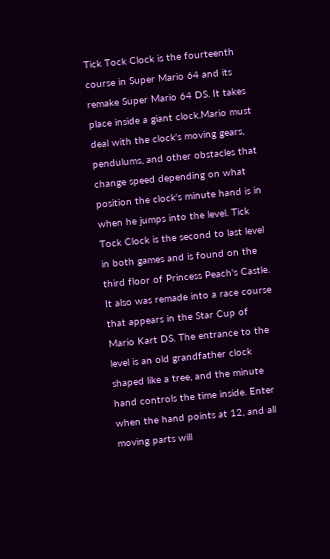Tick Tock Clock is the fourteenth course in Super Mario 64 and its remake Super Mario 64 DS. It takes place inside a giant clock.Mario must deal with the clock's moving gears, pendulums, and other obstacles that change speed depending on what position the clock's minute hand is in when he jumps into the level. Tick Tock Clock is the second to last level in both games and is found on the third floor of Princess Peach's Castle. It also was remade into a race course that appears in the Star Cup of Mario Kart DS. The entrance to the level is an old grandfather clock shaped like a tree, and the minute hand controls the time inside. Enter when the hand points at 12, and all moving parts will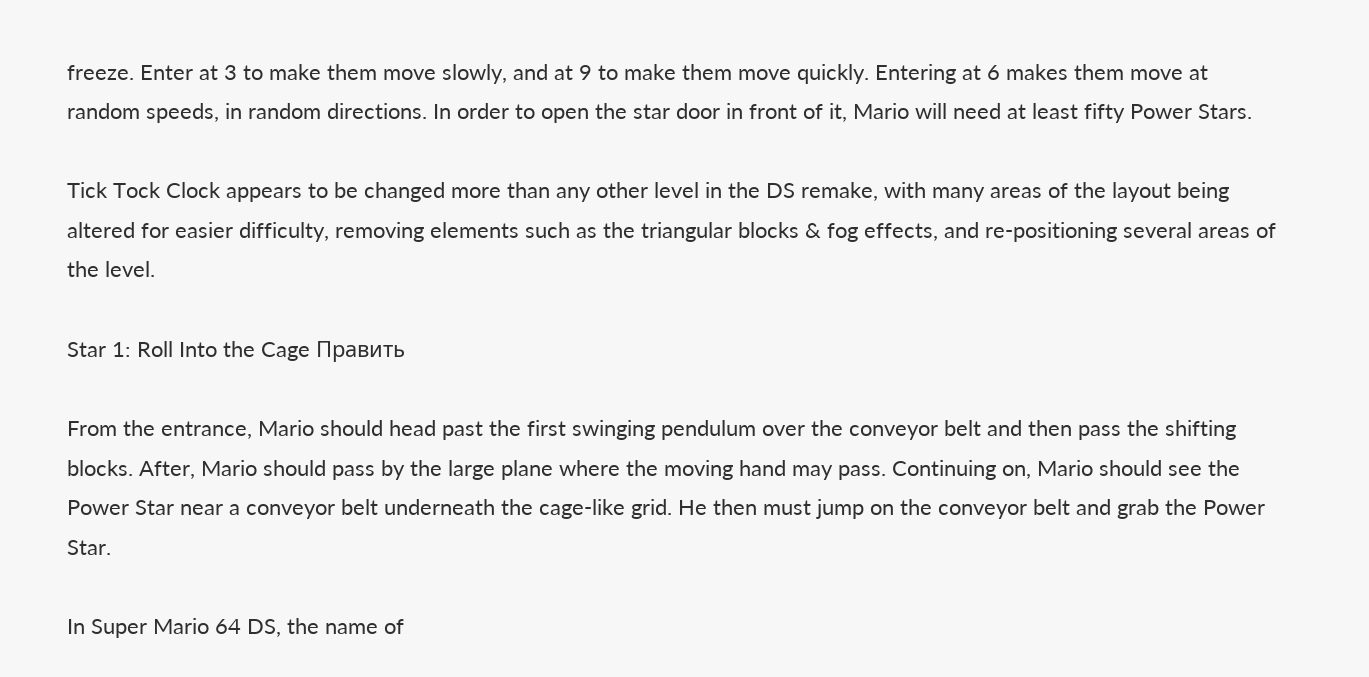freeze. Enter at 3 to make them move slowly, and at 9 to make them move quickly. Entering at 6 makes them move at random speeds, in random directions. In order to open the star door in front of it, Mario will need at least fifty Power Stars.

Tick Tock Clock appears to be changed more than any other level in the DS remake, with many areas of the layout being altered for easier difficulty, removing elements such as the triangular blocks & fog effects, and re-positioning several areas of the level.

Star 1: Roll Into the Cage Править

From the entrance, Mario should head past the first swinging pendulum over the conveyor belt and then pass the shifting blocks. After, Mario should pass by the large plane where the moving hand may pass. Continuing on, Mario should see the Power Star near a conveyor belt underneath the cage-like grid. He then must jump on the conveyor belt and grab the Power Star.

In Super Mario 64 DS, the name of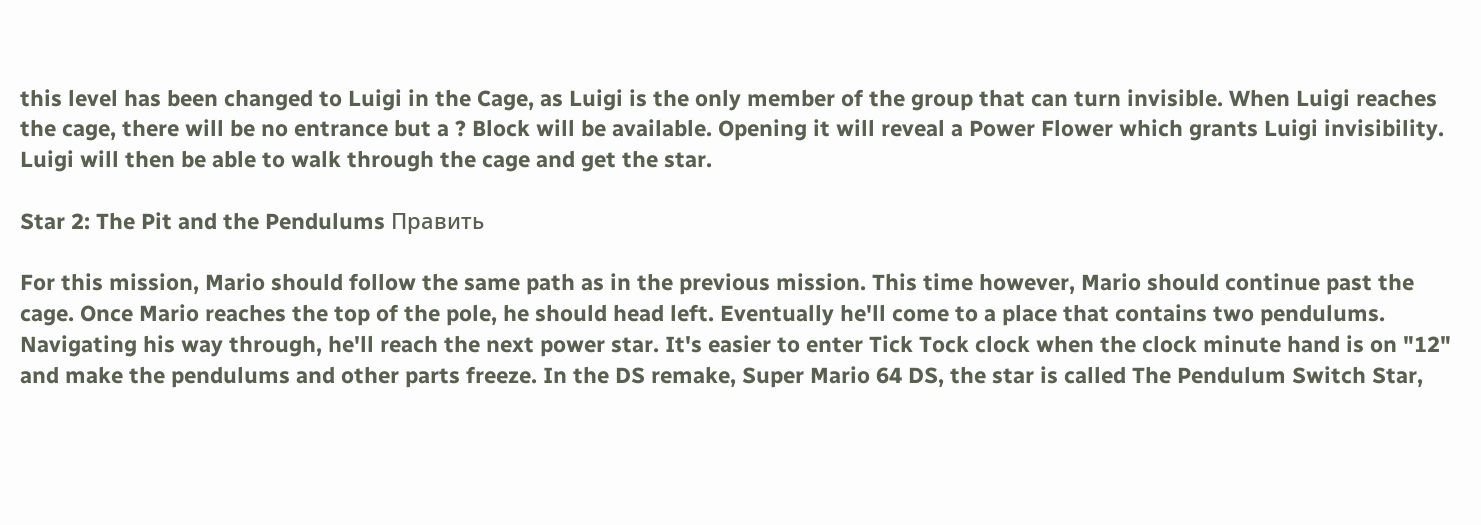this level has been changed to Luigi in the Cage, as Luigi is the only member of the group that can turn invisible. When Luigi reaches the cage, there will be no entrance but a ? Block will be available. Opening it will reveal a Power Flower which grants Luigi invisibility. Luigi will then be able to walk through the cage and get the star.

Star 2: The Pit and the Pendulums Править

For this mission, Mario should follow the same path as in the previous mission. This time however, Mario should continue past the cage. Once Mario reaches the top of the pole, he should head left. Eventually he'll come to a place that contains two pendulums. Navigating his way through, he'll reach the next power star. It's easier to enter Tick Tock clock when the clock minute hand is on "12" and make the pendulums and other parts freeze. In the DS remake, Super Mario 64 DS, the star is called The Pendulum Switch Star,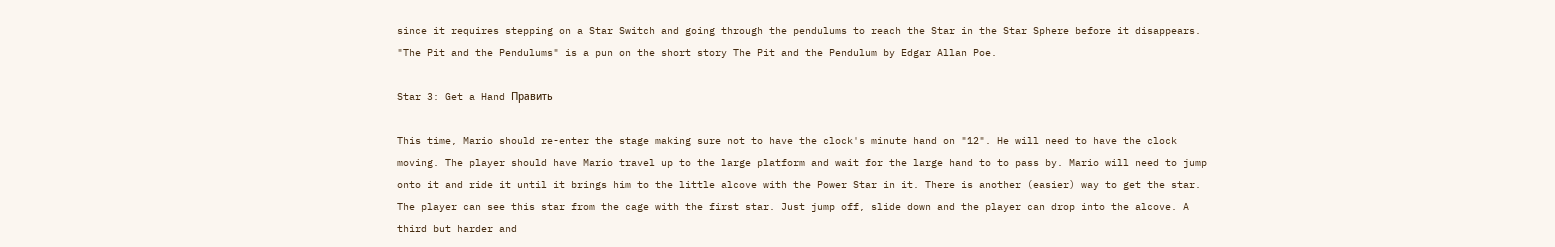since it requires stepping on a Star Switch and going through the pendulums to reach the Star in the Star Sphere before it disappears. "The Pit and the Pendulums" is a pun on the short story The Pit and the Pendulum by Edgar Allan Poe.

Star 3: Get a Hand Править

This time, Mario should re-enter the stage making sure not to have the clock's minute hand on "12". He will need to have the clock moving. The player should have Mario travel up to the large platform and wait for the large hand to to pass by. Mario will need to jump onto it and ride it until it brings him to the little alcove with the Power Star in it. There is another (easier) way to get the star. The player can see this star from the cage with the first star. Just jump off, slide down and the player can drop into the alcove. A third but harder and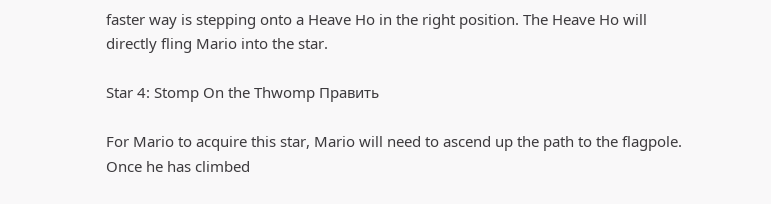faster way is stepping onto a Heave Ho in the right position. The Heave Ho will directly fling Mario into the star.

Star 4: Stomp On the Thwomp Править

For Mario to acquire this star, Mario will need to ascend up the path to the flagpole. Once he has climbed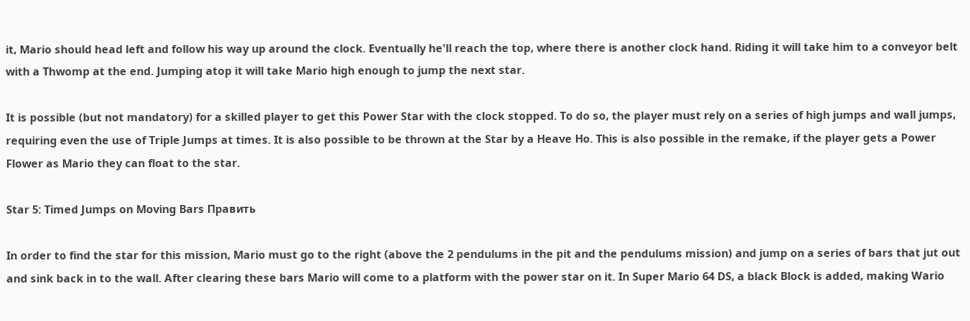it, Mario should head left and follow his way up around the clock. Eventually he'll reach the top, where there is another clock hand. Riding it will take him to a conveyor belt with a Thwomp at the end. Jumping atop it will take Mario high enough to jump the next star.

It is possible (but not mandatory) for a skilled player to get this Power Star with the clock stopped. To do so, the player must rely on a series of high jumps and wall jumps, requiring even the use of Triple Jumps at times. It is also possible to be thrown at the Star by a Heave Ho. This is also possible in the remake, if the player gets a Power Flower as Mario they can float to the star.

Star 5: Timed Jumps on Moving Bars Править

In order to find the star for this mission, Mario must go to the right (above the 2 pendulums in the pit and the pendulums mission) and jump on a series of bars that jut out and sink back in to the wall. After clearing these bars Mario will come to a platform with the power star on it. In Super Mario 64 DS, a black Block is added, making Wario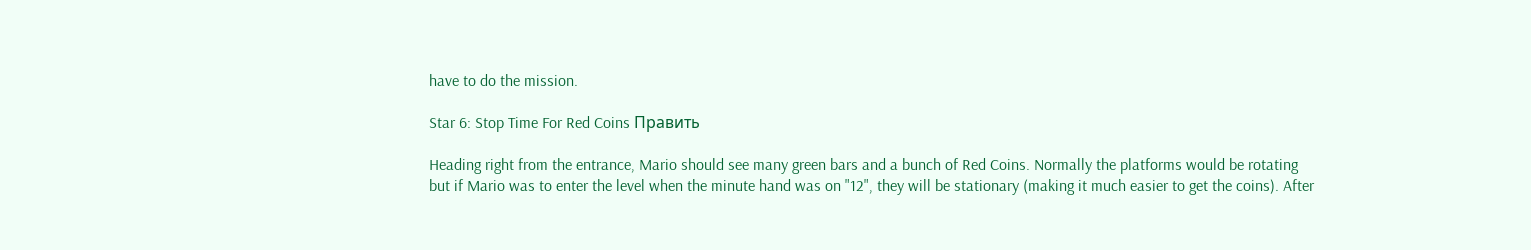have to do the mission.

Star 6: Stop Time For Red Coins Править

Heading right from the entrance, Mario should see many green bars and a bunch of Red Coins. Normally the platforms would be rotating but if Mario was to enter the level when the minute hand was on "12", they will be stationary (making it much easier to get the coins). After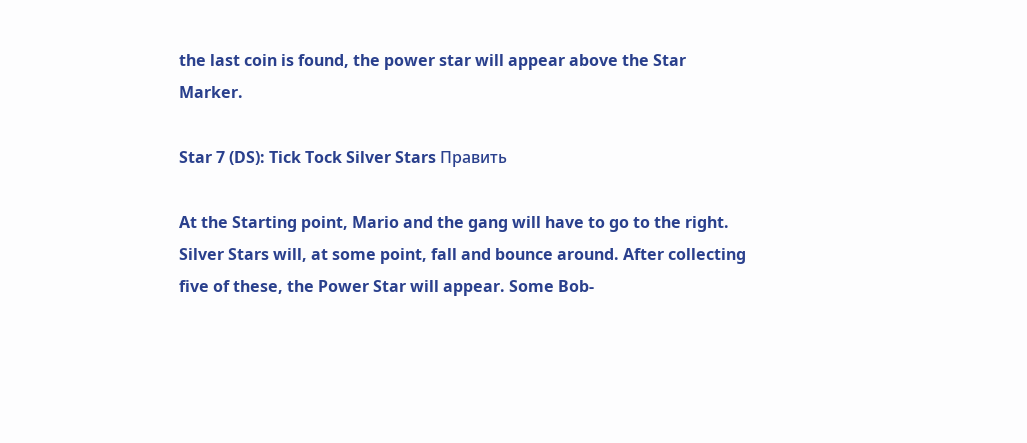the last coin is found, the power star will appear above the Star Marker.

Star 7 (DS): Tick Tock Silver Stars Править

At the Starting point, Mario and the gang will have to go to the right. Silver Stars will, at some point, fall and bounce around. After collecting five of these, the Power Star will appear. Some Bob-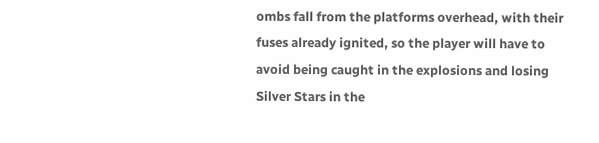ombs fall from the platforms overhead, with their fuses already ignited, so the player will have to avoid being caught in the explosions and losing Silver Stars in the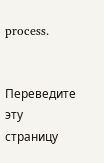process.


Переведите эту страницу